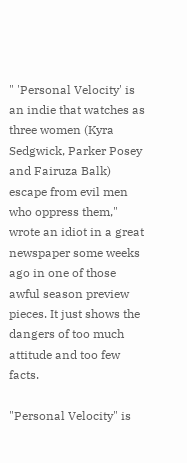" 'Personal Velocity' is an indie that watches as three women (Kyra Sedgwick, Parker Posey and Fairuza Balk) escape from evil men who oppress them," wrote an idiot in a great newspaper some weeks ago in one of those awful season preview pieces. It just shows the dangers of too much attitude and too few facts.

"Personal Velocity" is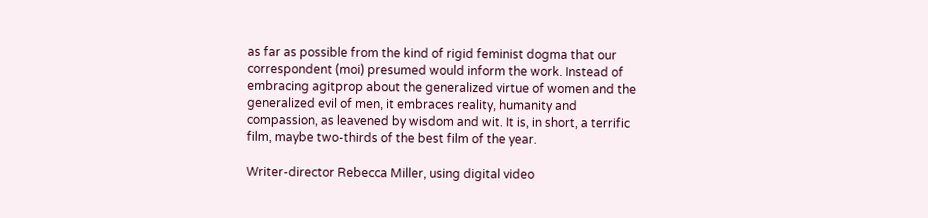as far as possible from the kind of rigid feminist dogma that our correspondent (moi) presumed would inform the work. Instead of embracing agitprop about the generalized virtue of women and the generalized evil of men, it embraces reality, humanity and compassion, as leavened by wisdom and wit. It is, in short, a terrific film, maybe two-thirds of the best film of the year.

Writer-director Rebecca Miller, using digital video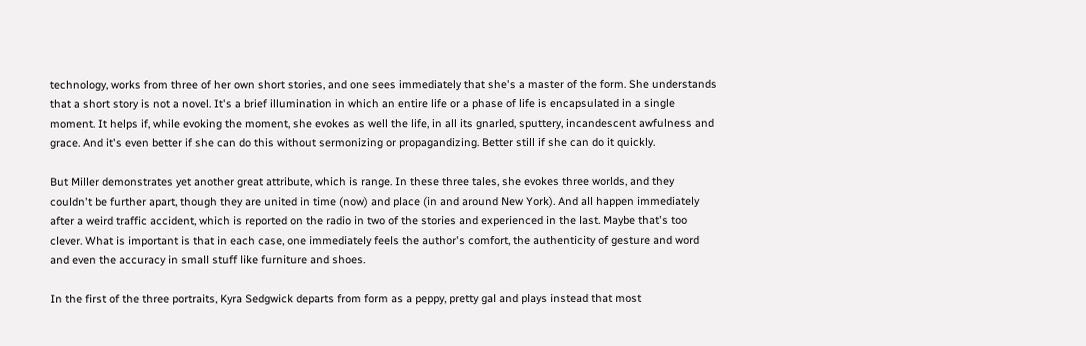technology, works from three of her own short stories, and one sees immediately that she's a master of the form. She understands that a short story is not a novel. It's a brief illumination in which an entire life or a phase of life is encapsulated in a single moment. It helps if, while evoking the moment, she evokes as well the life, in all its gnarled, sputtery, incandescent awfulness and grace. And it's even better if she can do this without sermonizing or propagandizing. Better still if she can do it quickly.

But Miller demonstrates yet another great attribute, which is range. In these three tales, she evokes three worlds, and they couldn't be further apart, though they are united in time (now) and place (in and around New York). And all happen immediately after a weird traffic accident, which is reported on the radio in two of the stories and experienced in the last. Maybe that's too clever. What is important is that in each case, one immediately feels the author's comfort, the authenticity of gesture and word and even the accuracy in small stuff like furniture and shoes.

In the first of the three portraits, Kyra Sedgwick departs from form as a peppy, pretty gal and plays instead that most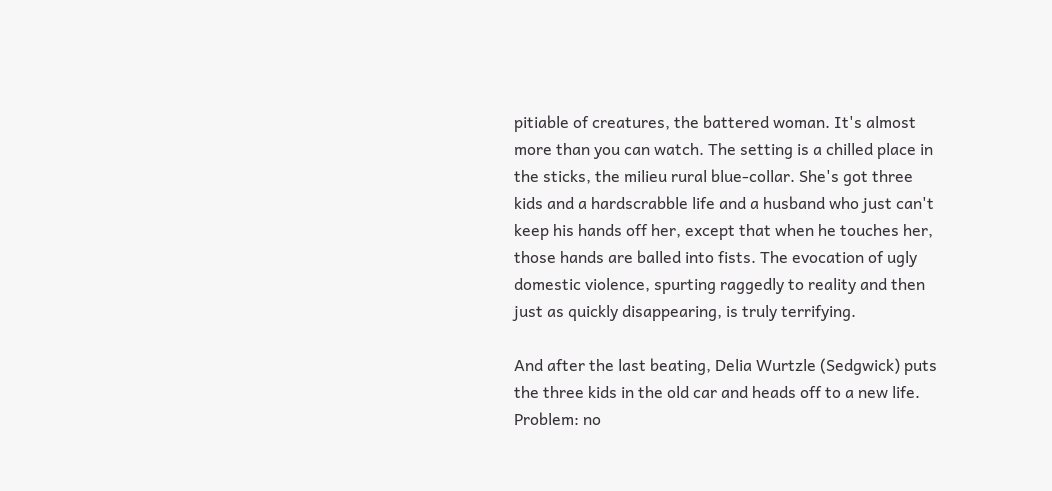pitiable of creatures, the battered woman. It's almost more than you can watch. The setting is a chilled place in the sticks, the milieu rural blue-collar. She's got three kids and a hardscrabble life and a husband who just can't keep his hands off her, except that when he touches her, those hands are balled into fists. The evocation of ugly domestic violence, spurting raggedly to reality and then just as quickly disappearing, is truly terrifying.

And after the last beating, Delia Wurtzle (Sedgwick) puts the three kids in the old car and heads off to a new life. Problem: no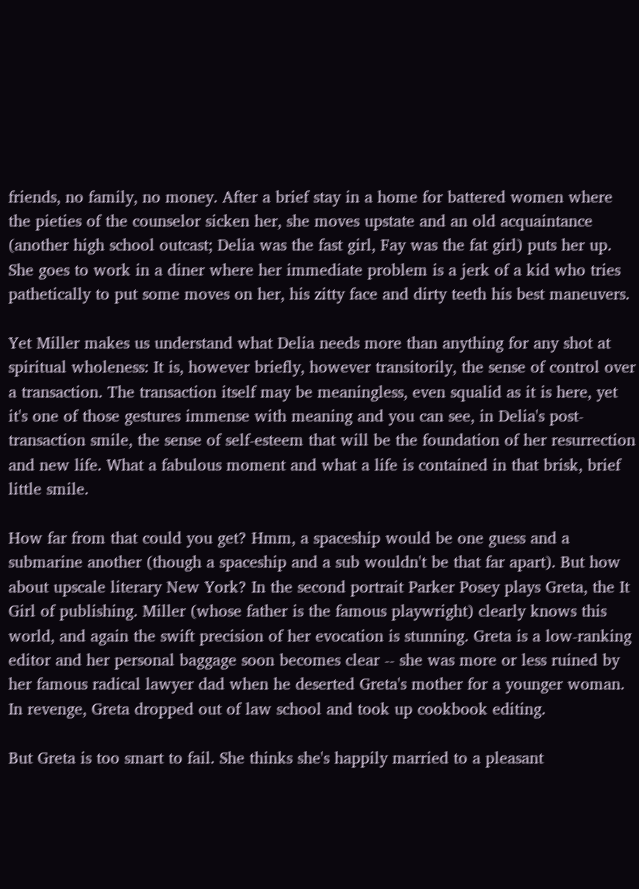friends, no family, no money. After a brief stay in a home for battered women where the pieties of the counselor sicken her, she moves upstate and an old acquaintance (another high school outcast; Delia was the fast girl, Fay was the fat girl) puts her up. She goes to work in a diner where her immediate problem is a jerk of a kid who tries pathetically to put some moves on her, his zitty face and dirty teeth his best maneuvers.

Yet Miller makes us understand what Delia needs more than anything for any shot at spiritual wholeness: It is, however briefly, however transitorily, the sense of control over a transaction. The transaction itself may be meaningless, even squalid as it is here, yet it's one of those gestures immense with meaning and you can see, in Delia's post-transaction smile, the sense of self-esteem that will be the foundation of her resurrection and new life. What a fabulous moment and what a life is contained in that brisk, brief little smile.

How far from that could you get? Hmm, a spaceship would be one guess and a submarine another (though a spaceship and a sub wouldn't be that far apart). But how about upscale literary New York? In the second portrait Parker Posey plays Greta, the It Girl of publishing. Miller (whose father is the famous playwright) clearly knows this world, and again the swift precision of her evocation is stunning. Greta is a low-ranking editor and her personal baggage soon becomes clear -- she was more or less ruined by her famous radical lawyer dad when he deserted Greta's mother for a younger woman. In revenge, Greta dropped out of law school and took up cookbook editing.

But Greta is too smart to fail. She thinks she's happily married to a pleasant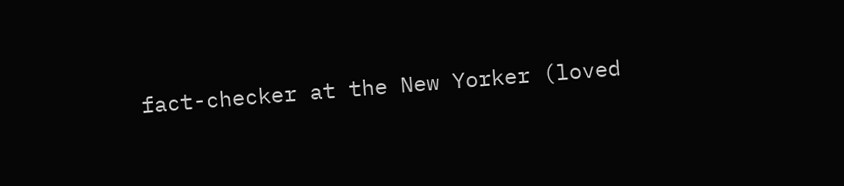fact-checker at the New Yorker (loved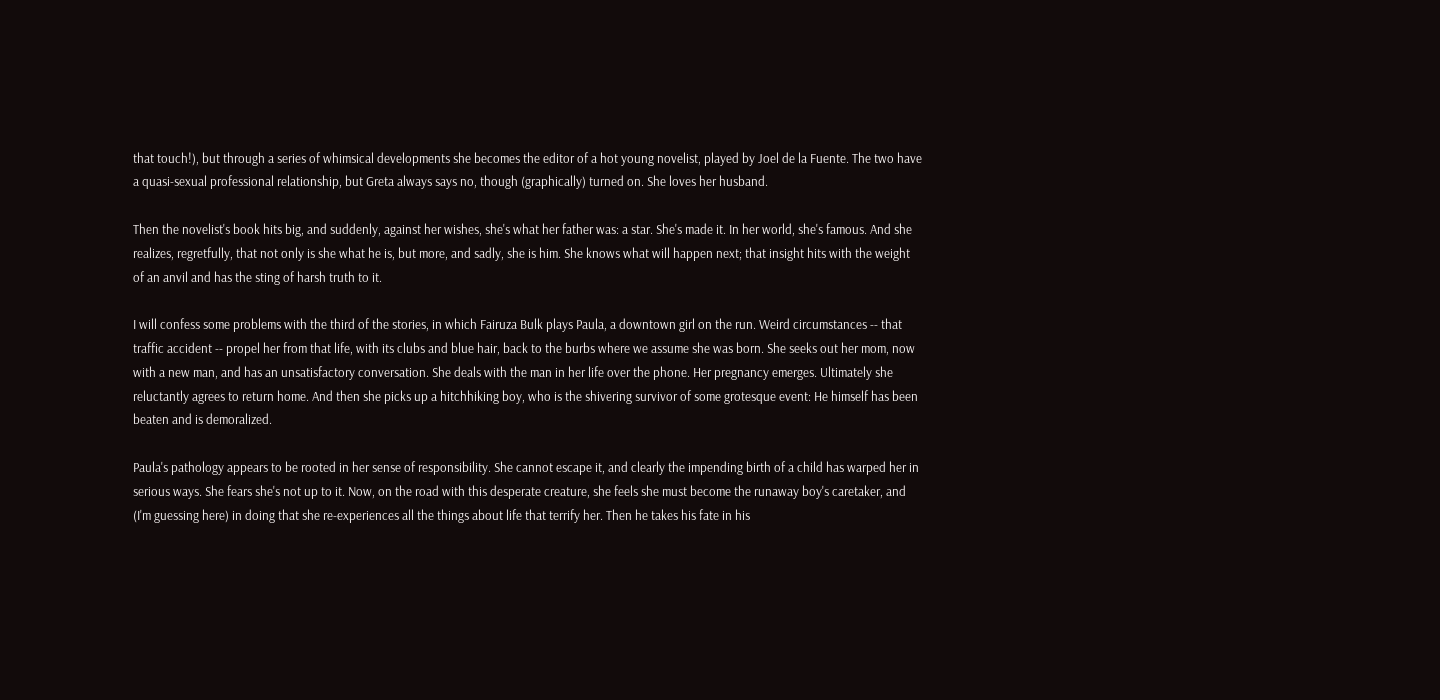that touch!), but through a series of whimsical developments she becomes the editor of a hot young novelist, played by Joel de la Fuente. The two have a quasi-sexual professional relationship, but Greta always says no, though (graphically) turned on. She loves her husband.

Then the novelist's book hits big, and suddenly, against her wishes, she's what her father was: a star. She's made it. In her world, she's famous. And she realizes, regretfully, that not only is she what he is, but more, and sadly, she is him. She knows what will happen next; that insight hits with the weight of an anvil and has the sting of harsh truth to it.

I will confess some problems with the third of the stories, in which Fairuza Bulk plays Paula, a downtown girl on the run. Weird circumstances -- that traffic accident -- propel her from that life, with its clubs and blue hair, back to the burbs where we assume she was born. She seeks out her mom, now with a new man, and has an unsatisfactory conversation. She deals with the man in her life over the phone. Her pregnancy emerges. Ultimately she reluctantly agrees to return home. And then she picks up a hitchhiking boy, who is the shivering survivor of some grotesque event: He himself has been beaten and is demoralized.

Paula's pathology appears to be rooted in her sense of responsibility. She cannot escape it, and clearly the impending birth of a child has warped her in serious ways. She fears she's not up to it. Now, on the road with this desperate creature, she feels she must become the runaway boy's caretaker, and (I'm guessing here) in doing that she re-experiences all the things about life that terrify her. Then he takes his fate in his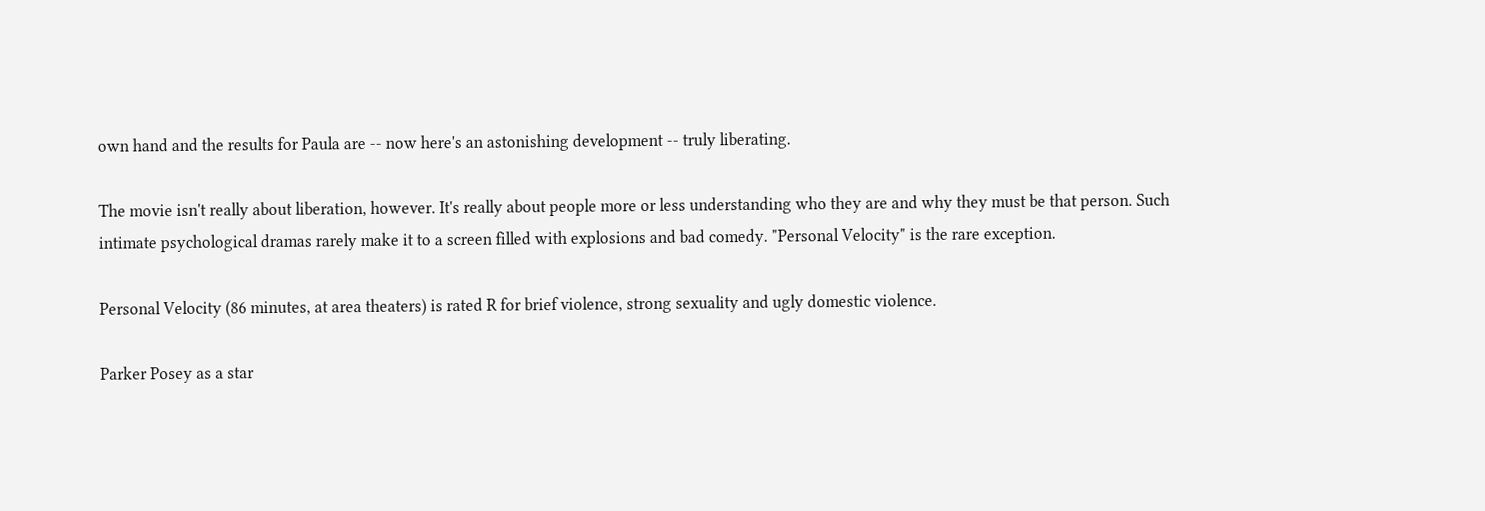own hand and the results for Paula are -- now here's an astonishing development -- truly liberating.

The movie isn't really about liberation, however. It's really about people more or less understanding who they are and why they must be that person. Such intimate psychological dramas rarely make it to a screen filled with explosions and bad comedy. "Personal Velocity" is the rare exception.

Personal Velocity (86 minutes, at area theaters) is rated R for brief violence, strong sexuality and ugly domestic violence.

Parker Posey as a star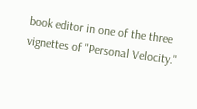book editor in one of the three vignettes of "Personal Velocity."